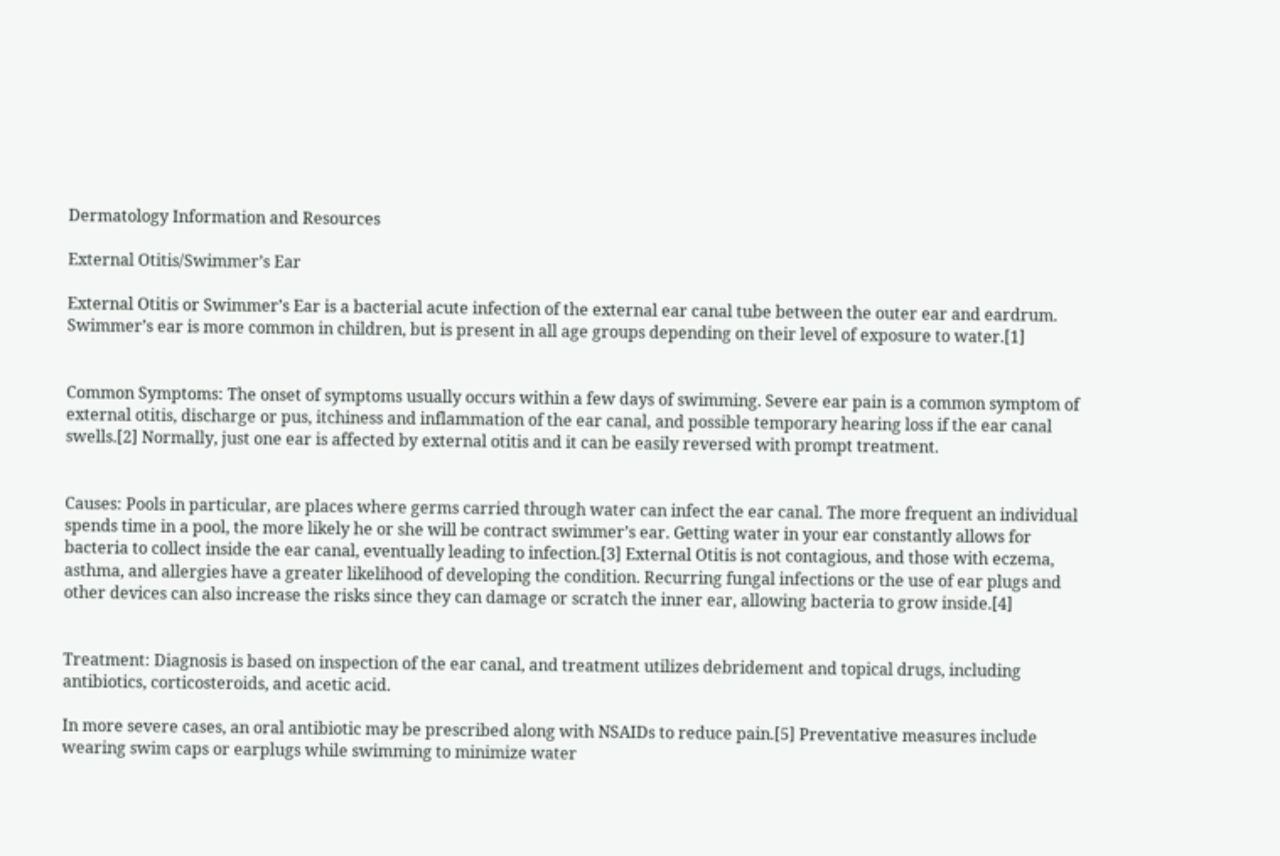Dermatology Information and Resources

External Otitis/Swimmer’s Ear

External Otitis or Swimmer’s Ear is a bacterial acute infection of the external ear canal tube between the outer ear and eardrum. Swimmer’s ear is more common in children, but is present in all age groups depending on their level of exposure to water.[1]


Common Symptoms: The onset of symptoms usually occurs within a few days of swimming. Severe ear pain is a common symptom of external otitis, discharge or pus, itchiness and inflammation of the ear canal, and possible temporary hearing loss if the ear canal swells.[2] Normally, just one ear is affected by external otitis and it can be easily reversed with prompt treatment.


Causes: Pools in particular, are places where germs carried through water can infect the ear canal. The more frequent an individual spends time in a pool, the more likely he or she will be contract swimmer’s ear. Getting water in your ear constantly allows for bacteria to collect inside the ear canal, eventually leading to infection.[3] External Otitis is not contagious, and those with eczema, asthma, and allergies have a greater likelihood of developing the condition. Recurring fungal infections or the use of ear plugs and other devices can also increase the risks since they can damage or scratch the inner ear, allowing bacteria to grow inside.[4]


Treatment: Diagnosis is based on inspection of the ear canal, and treatment utilizes debridement and topical drugs, including antibiotics, corticosteroids, and acetic acid.

In more severe cases, an oral antibiotic may be prescribed along with NSAIDs to reduce pain.[5] Preventative measures include wearing swim caps or earplugs while swimming to minimize water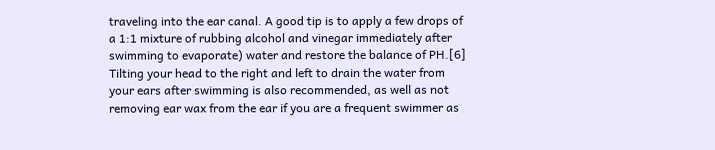traveling into the ear canal. A good tip is to apply a few drops of a 1:1 mixture of rubbing alcohol and vinegar immediately after swimming to evaporate) water and restore the balance of PH.[6] Tilting your head to the right and left to drain the water from your ears after swimming is also recommended, as well as not removing ear wax from the ear if you are a frequent swimmer as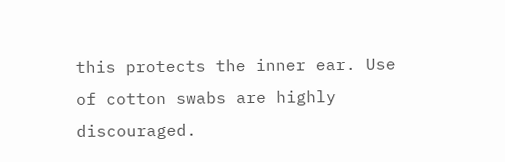this protects the inner ear. Use of cotton swabs are highly discouraged.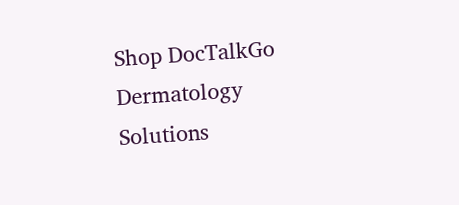Shop DocTalkGo Dermatology Solutions